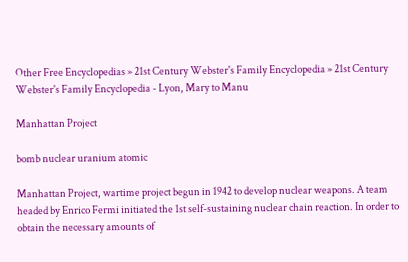Other Free Encyclopedias » 21st Century Webster's Family Encyclopedia » 21st Century Webster's Family Encyclopedia - Lyon, Mary to Manu

Manhattan Project

bomb nuclear uranium atomic

Manhattan Project, wartime project begun in 1942 to develop nuclear weapons. A team headed by Enrico Fermi initiated the 1st self-sustaining nuclear chain reaction. In order to obtain the necessary amounts of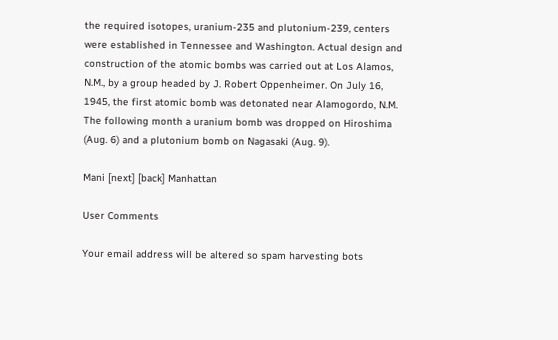the required isotopes, uranium-235 and plutonium-239, centers were established in Tennessee and Washington. Actual design and construction of the atomic bombs was carried out at Los Alamos, N.M., by a group headed by J. Robert Oppenheimer. On July 16, 1945, the first atomic bomb was detonated near Alamogordo, N.M. The following month a uranium bomb was dropped on Hiroshima (Aug. 6) and a plutonium bomb on Nagasaki (Aug. 9).

Mani [next] [back] Manhattan

User Comments

Your email address will be altered so spam harvesting bots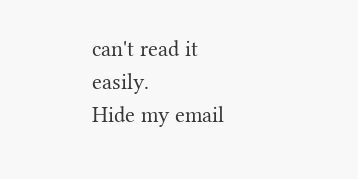can't read it easily.
Hide my email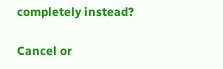completely instead?

Cancel or